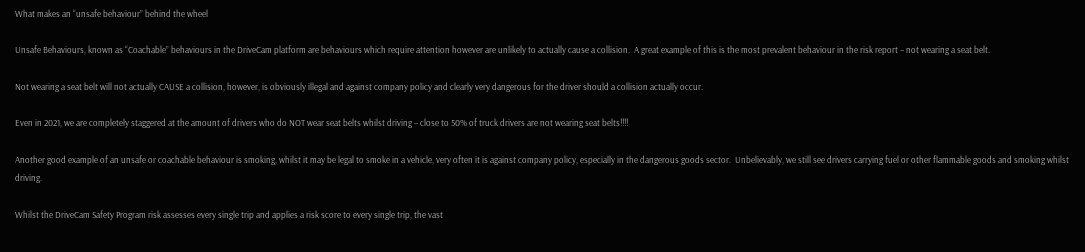What makes an “unsafe behaviour” behind the wheel

Unsafe Behaviours, known as “Coachable” behaviours in the DriveCam platform are behaviours which require attention however are unlikely to actually cause a collision.  A great example of this is the most prevalent behaviour in the risk report – not wearing a seat belt.

Not wearing a seat belt will not actually CAUSE a collision, however, is obviously illegal and against company policy and clearly very dangerous for the driver should a collision actually occur.

Even in 2021, we are completely staggered at the amount of drivers who do NOT wear seat belts whilst driving – close to 50% of truck drivers are not wearing seat belts!!!!

Another good example of an unsafe or coachable behaviour is smoking, whilst it may be legal to smoke in a vehicle, very often it is against company policy, especially in the dangerous goods sector.  Unbelievably, we still see drivers carrying fuel or other flammable goods and smoking whilst driving.

Whilst the DriveCam Safety Program risk assesses every single trip and applies a risk score to every single trip, the vast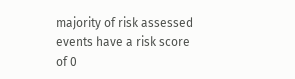majority of risk assessed events have a risk score of 0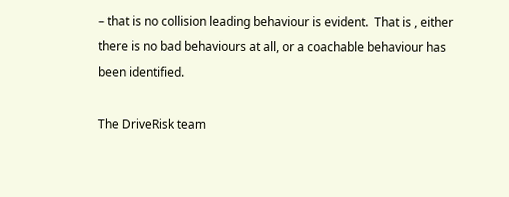– that is no collision leading behaviour is evident.  That is , either there is no bad behaviours at all, or a coachable behaviour has been identified.

The DriveRisk team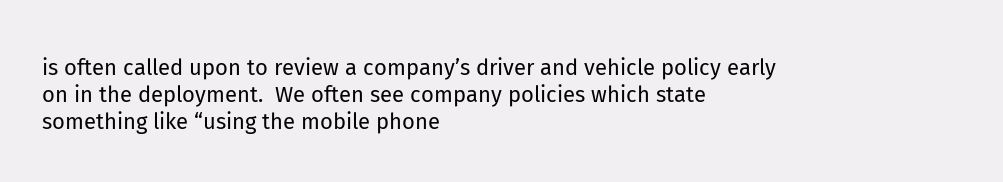is often called upon to review a company’s driver and vehicle policy early on in the deployment.  We often see company policies which state something like “using the mobile phone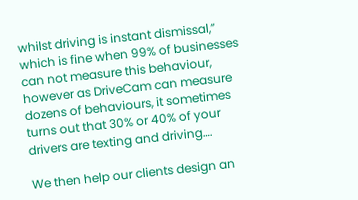whilst driving is instant dismissal,” which is fine when 99% of businesses can not measure this behaviour, however as DriveCam can measure dozens of behaviours, it sometimes turns out that 30% or 40% of your drivers are texting and driving….

We then help our clients design an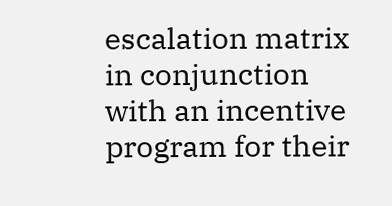escalation matrix in conjunction with an incentive program for their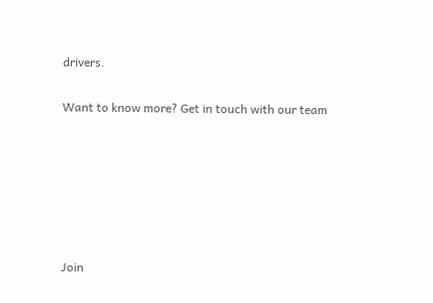drivers.

Want to know more? Get in touch with our team






Join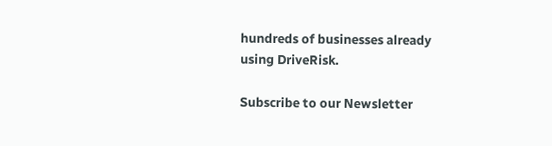hundreds of businesses already using DriveRisk.

Subscribe to our Newsletter